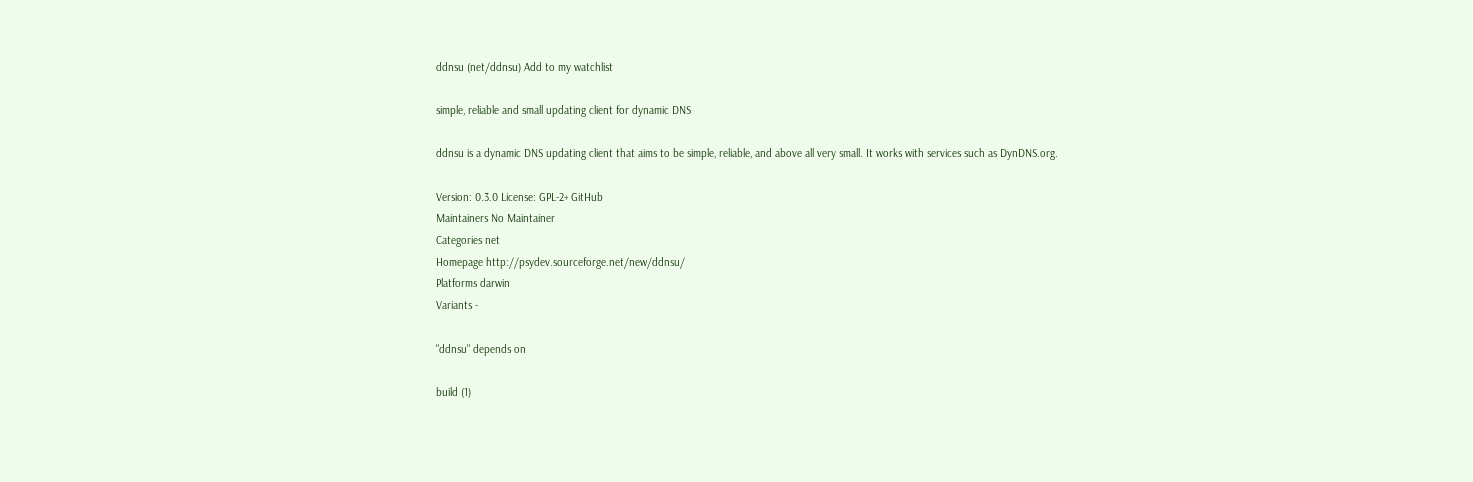ddnsu (net/ddnsu) Add to my watchlist

simple, reliable and small updating client for dynamic DNS

ddnsu is a dynamic DNS updating client that aims to be simple, reliable, and above all very small. It works with services such as DynDNS.org.

Version: 0.3.0 License: GPL-2+ GitHub
Maintainers No Maintainer
Categories net
Homepage http://psydev.sourceforge.net/new/ddnsu/
Platforms darwin
Variants -

"ddnsu" depends on

build (1)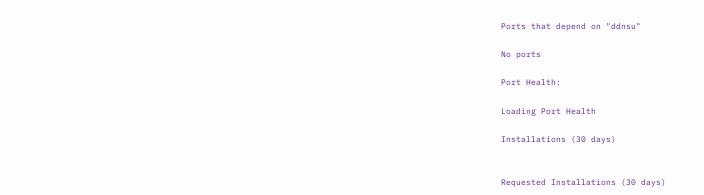Ports that depend on "ddnsu"

No ports

Port Health:

Loading Port Health

Installations (30 days)


Requested Installations (30 days)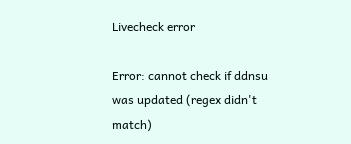Livecheck error

Error: cannot check if ddnsu was updated (regex didn't match)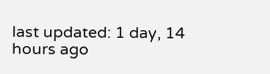last updated: 1 day, 14 hours ago